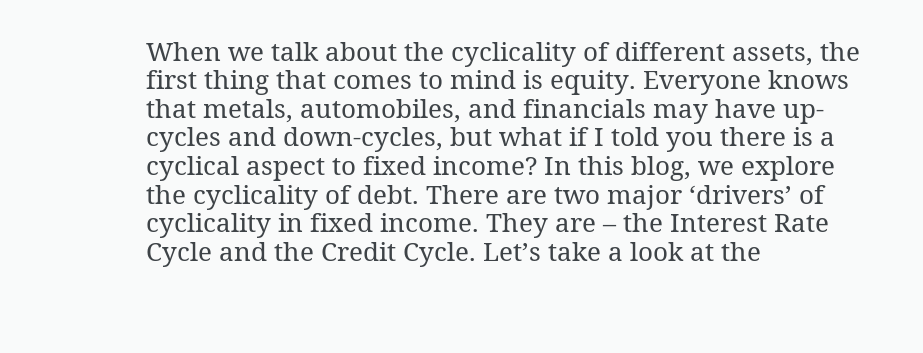When we talk about the cyclicality of different assets, the first thing that comes to mind is equity. Everyone knows that metals, automobiles, and financials may have up-cycles and down-cycles, but what if I told you there is a cyclical aspect to fixed income? In this blog, we explore the cyclicality of debt. There are two major ‘drivers’ of cyclicality in fixed income. They are – the Interest Rate Cycle and the Credit Cycle. Let’s take a look at the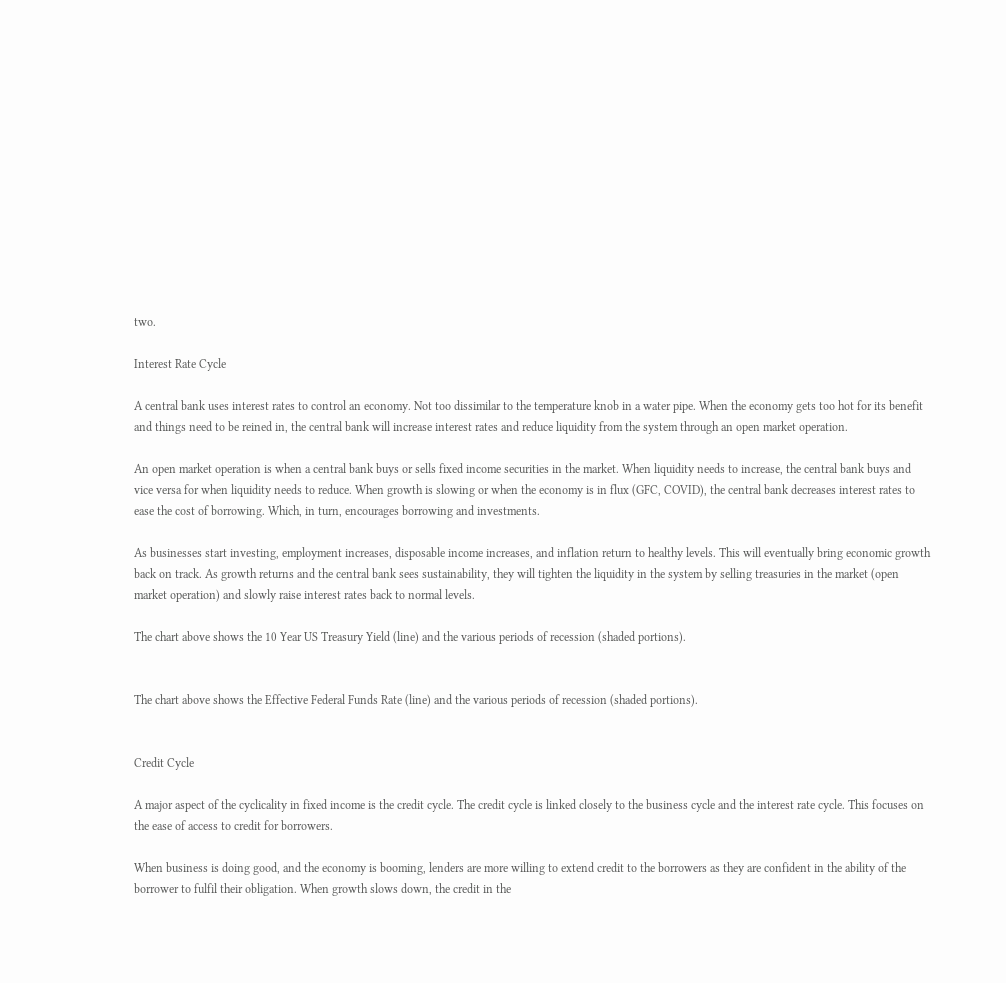two.

Interest Rate Cycle

A central bank uses interest rates to control an economy. Not too dissimilar to the temperature knob in a water pipe. When the economy gets too hot for its benefit and things need to be reined in, the central bank will increase interest rates and reduce liquidity from the system through an open market operation.

An open market operation is when a central bank buys or sells fixed income securities in the market. When liquidity needs to increase, the central bank buys and vice versa for when liquidity needs to reduce. When growth is slowing or when the economy is in flux (GFC, COVID), the central bank decreases interest rates to ease the cost of borrowing. Which, in turn, encourages borrowing and investments.

As businesses start investing, employment increases, disposable income increases, and inflation return to healthy levels. This will eventually bring economic growth back on track. As growth returns and the central bank sees sustainability, they will tighten the liquidity in the system by selling treasuries in the market (open market operation) and slowly raise interest rates back to normal levels.

The chart above shows the 10 Year US Treasury Yield (line) and the various periods of recession (shaded portions).


The chart above shows the Effective Federal Funds Rate (line) and the various periods of recession (shaded portions).


Credit Cycle

A major aspect of the cyclicality in fixed income is the credit cycle. The credit cycle is linked closely to the business cycle and the interest rate cycle. This focuses on the ease of access to credit for borrowers.

When business is doing good, and the economy is booming, lenders are more willing to extend credit to the borrowers as they are confident in the ability of the borrower to fulfil their obligation. When growth slows down, the credit in the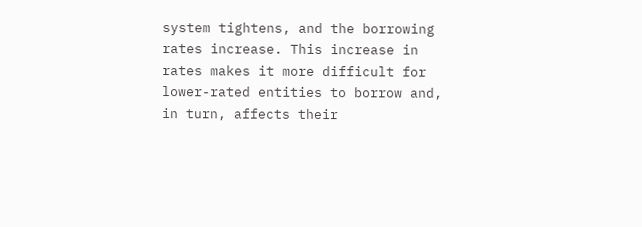system tightens, and the borrowing rates increase. This increase in rates makes it more difficult for lower-rated entities to borrow and, in turn, affects their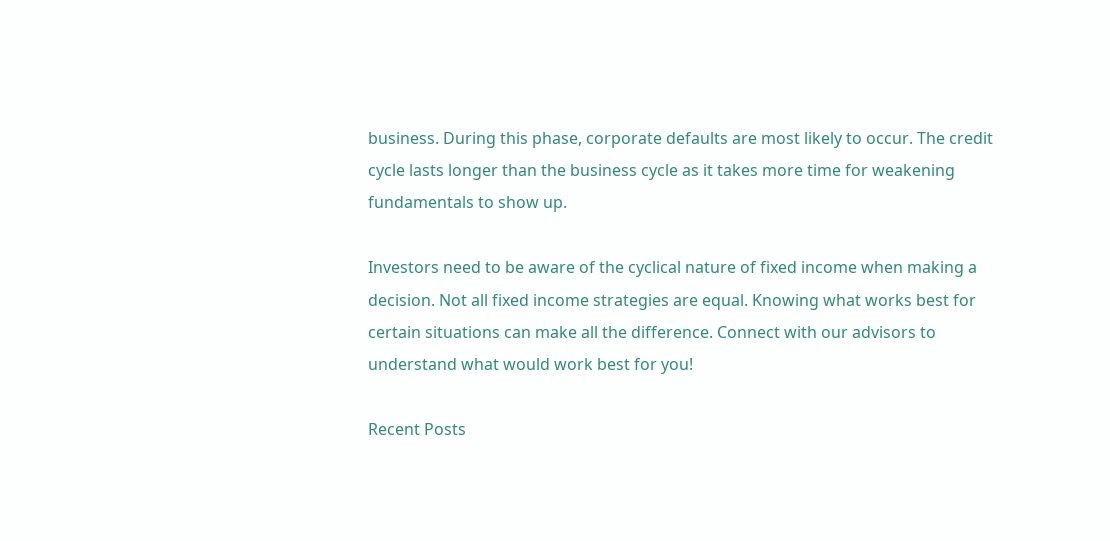business. During this phase, corporate defaults are most likely to occur. The credit cycle lasts longer than the business cycle as it takes more time for weakening fundamentals to show up.

Investors need to be aware of the cyclical nature of fixed income when making a decision. Not all fixed income strategies are equal. Knowing what works best for certain situations can make all the difference. Connect with our advisors to understand what would work best for you!

Recent Posts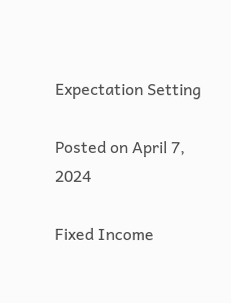Expectation Setting

Posted on April 7, 2024

Fixed Income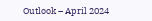Outlook – April 2024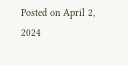Posted on April 2, 2024